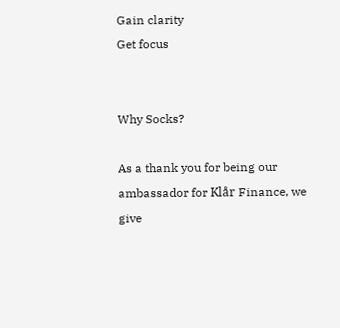Gain clarity
Get focus


Why Socks?

As a thank you for being our ambassador for Klår Finance, we give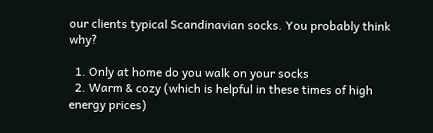our clients typical Scandinavian socks. You probably think why?

  1. Only at home do you walk on your socks
  2. Warm & cozy (which is helpful in these times of high energy prices)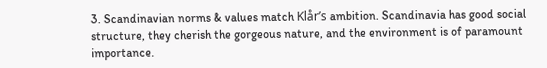3. Scandinavian norms & values match Klår’s ambition. Scandinavia has good social structure, they cherish the gorgeous nature, and the environment is of paramount importance.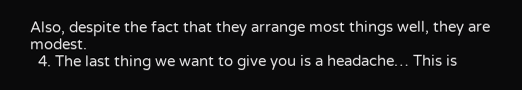Also, despite the fact that they arrange most things well, they are modest.
  4. The last thing we want to give you is a headache… This is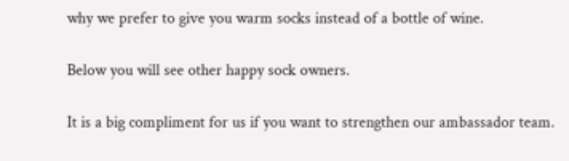why we prefer to give you warm socks instead of a bottle of wine.

Below you will see other happy sock owners.

It is a big compliment for us if you want to strengthen our ambassador team.